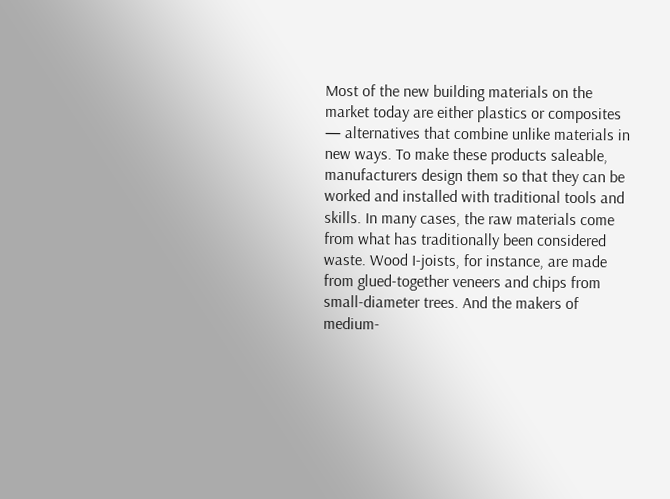Most of the new building materials on the market today are either plastics or composites — alternatives that combine unlike materials in new ways. To make these products saleable, manufacturers design them so that they can be worked and installed with traditional tools and skills. In many cases, the raw materials come from what has traditionally been considered waste. Wood I-joists, for instance, are made from glued-together veneers and chips from small-diameter trees. And the makers of medium-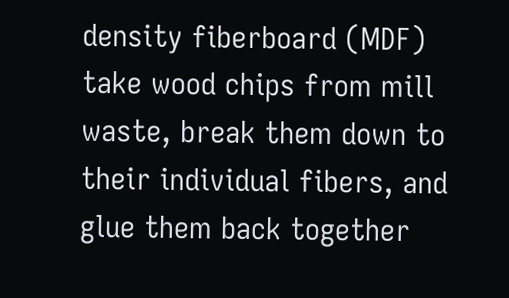density fiberboard (MDF) take wood chips from mill waste, break them down to their individual fibers, and glue them back together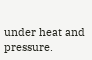under heat and pressure.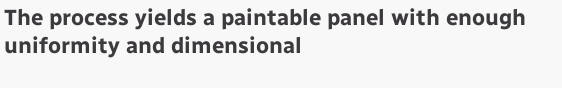The process yields a paintable panel with enough uniformity and dimensional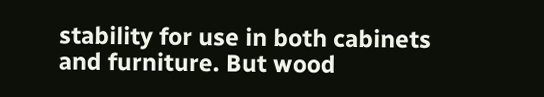stability for use in both cabinets and furniture. But wood